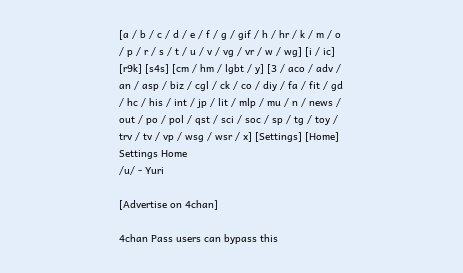[a / b / c / d / e / f / g / gif / h / hr / k / m / o / p / r / s / t / u / v / vg / vr / w / wg] [i / ic] [r9k] [s4s] [cm / hm / lgbt / y] [3 / aco / adv / an / asp / biz / cgl / ck / co / diy / fa / fit / gd / hc / his / int / jp / lit / mlp / mu / n / news / out / po / pol / qst / sci / soc / sp / tg / toy / trv / tv / vp / wsg / wsr / x] [Settings] [Home]
Settings Home
/u/ - Yuri

[Advertise on 4chan]

4chan Pass users can bypass this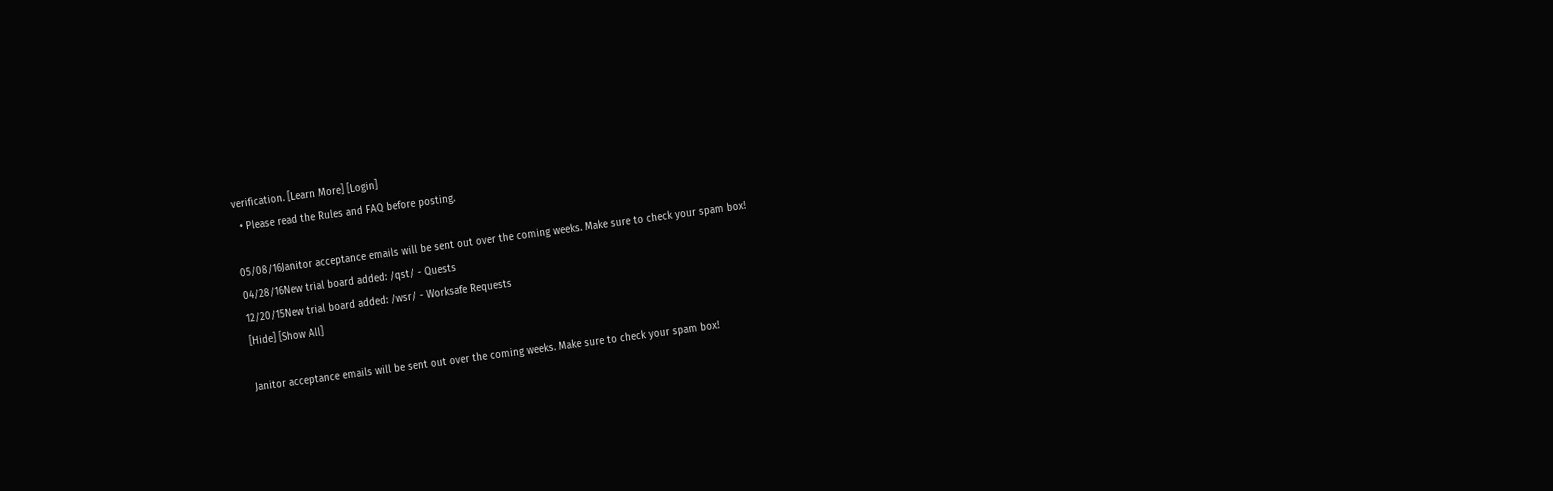verification. [Learn More] [Login]
  • Please read the Rules and FAQ before posting.

05/08/16Janitor acceptance emails will be sent out over the coming weeks. Make sure to check your spam box!
04/28/16New trial board added: /qst/ - Quests
12/20/15New trial board added: /wsr/ - Worksafe Requests
[Hide] [Show All]

Janitor acceptance emails will be sent out over the coming weeks. Make sure to check your spam box!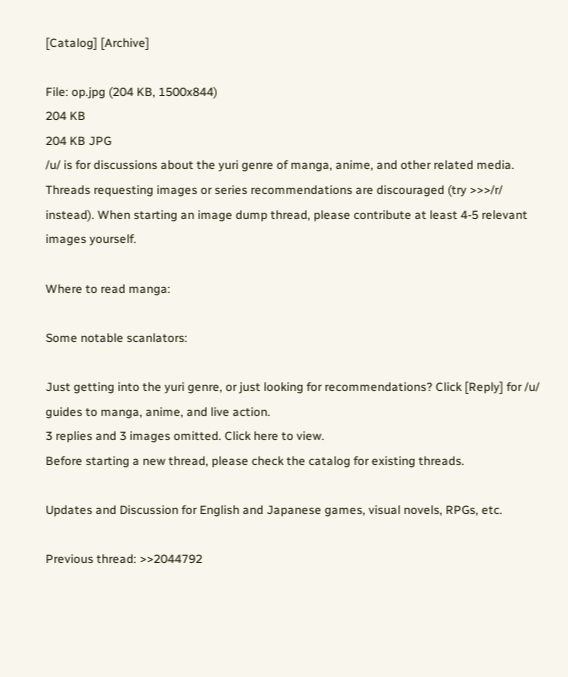[Catalog] [Archive]

File: op.jpg (204 KB, 1500x844)
204 KB
204 KB JPG
/u/ is for discussions about the yuri genre of manga, anime, and other related media. Threads requesting images or series recommendations are discouraged (try >>>/r/ instead). When starting an image dump thread, please contribute at least 4-5 relevant images yourself.

Where to read manga:

Some notable scanlators:

Just getting into the yuri genre, or just looking for recommendations? Click [Reply] for /u/ guides to manga, anime, and live action.
3 replies and 3 images omitted. Click here to view.
Before starting a new thread, please check the catalog for existing threads.

Updates and Discussion for English and Japanese games, visual novels, RPGs, etc.

Previous thread: >>2044792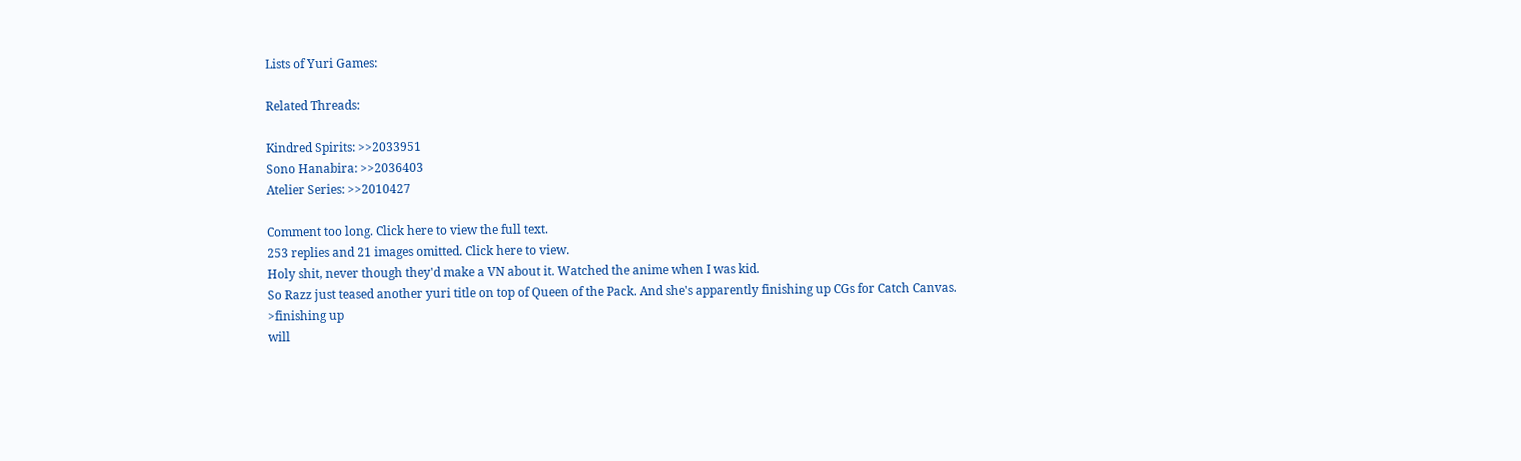Lists of Yuri Games:

Related Threads:

Kindred Spirits: >>2033951
Sono Hanabira: >>2036403
Atelier Series: >>2010427

Comment too long. Click here to view the full text.
253 replies and 21 images omitted. Click here to view.
Holy shit, never though they'd make a VN about it. Watched the anime when I was kid.
So Razz just teased another yuri title on top of Queen of the Pack. And she's apparently finishing up CGs for Catch Canvas.
>finishing up
will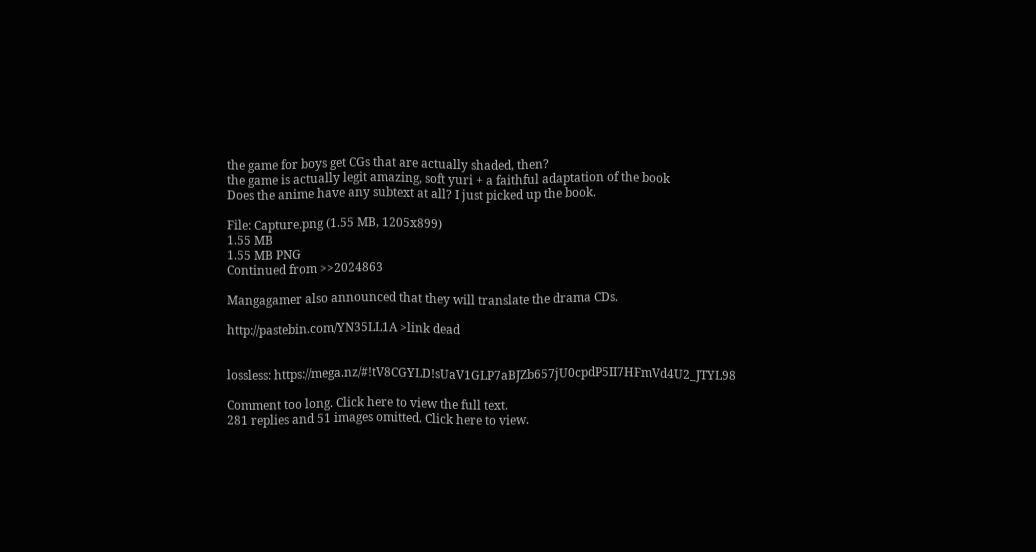the game for boys get CGs that are actually shaded, then?
the game is actually legit amazing, soft yuri + a faithful adaptation of the book
Does the anime have any subtext at all? I just picked up the book.

File: Capture.png (1.55 MB, 1205x899)
1.55 MB
1.55 MB PNG
Continued from >>2024863

Mangagamer also announced that they will translate the drama CDs.

http://pastebin.com/YN35LL1A >link dead


lossless: https://mega.nz/#!tV8CGYLD!sUaV1GLP7aBJZb657jU0cpdP5II7HFmVd4U2_JTYL98

Comment too long. Click here to view the full text.
281 replies and 51 images omitted. Click here to view.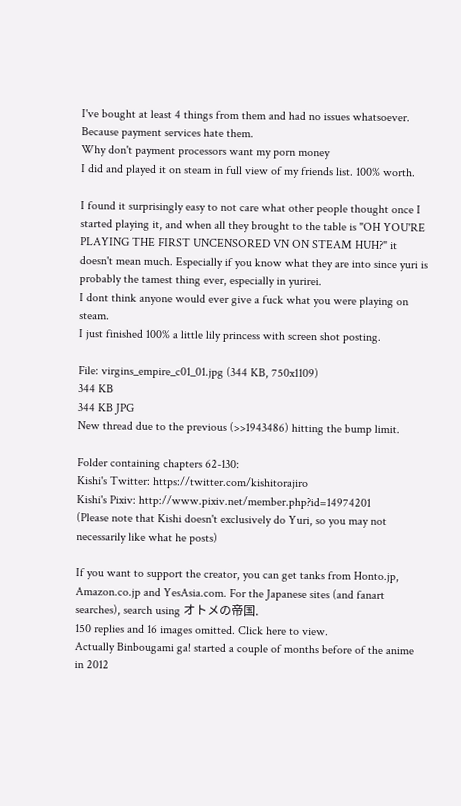I've bought at least 4 things from them and had no issues whatsoever.
Because payment services hate them.
Why don't payment processors want my porn money
I did and played it on steam in full view of my friends list. 100% worth.

I found it surprisingly easy to not care what other people thought once I started playing it, and when all they brought to the table is "OH YOU'RE PLAYING THE FIRST UNCENSORED VN ON STEAM HUH?" it doesn't mean much. Especially if you know what they are into since yuri is probably the tamest thing ever, especially in yurirei.
I dont think anyone would ever give a fuck what you were playing on steam.
I just finished 100% a little lily princess with screen shot posting.

File: virgins_empire_c01_01.jpg (344 KB, 750x1109)
344 KB
344 KB JPG
New thread due to the previous (>>1943486) hitting the bump limit.

Folder containing chapters 62-130:
Kishi's Twitter: https://twitter.com/kishitorajiro
Kishi's Pixiv: http://www.pixiv.net/member.php?id=14974201
(Please note that Kishi doesn't exclusively do Yuri, so you may not necessarily like what he posts)

If you want to support the creator, you can get tanks from Honto.jp, Amazon.co.jp and YesAsia.com. For the Japanese sites (and fanart searches), search using オトメの帝国.
150 replies and 16 images omitted. Click here to view.
Actually Binbougami ga! started a couple of months before of the anime in 2012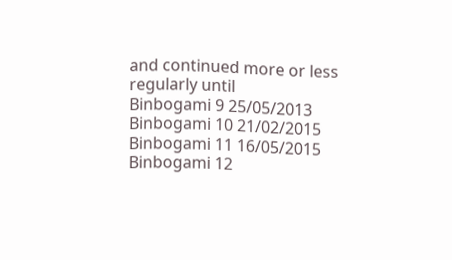and continued more or less regularly until
Binbogami 9 25/05/2013
Binbogami 10 21/02/2015
Binbogami 11 16/05/2015
Binbogami 12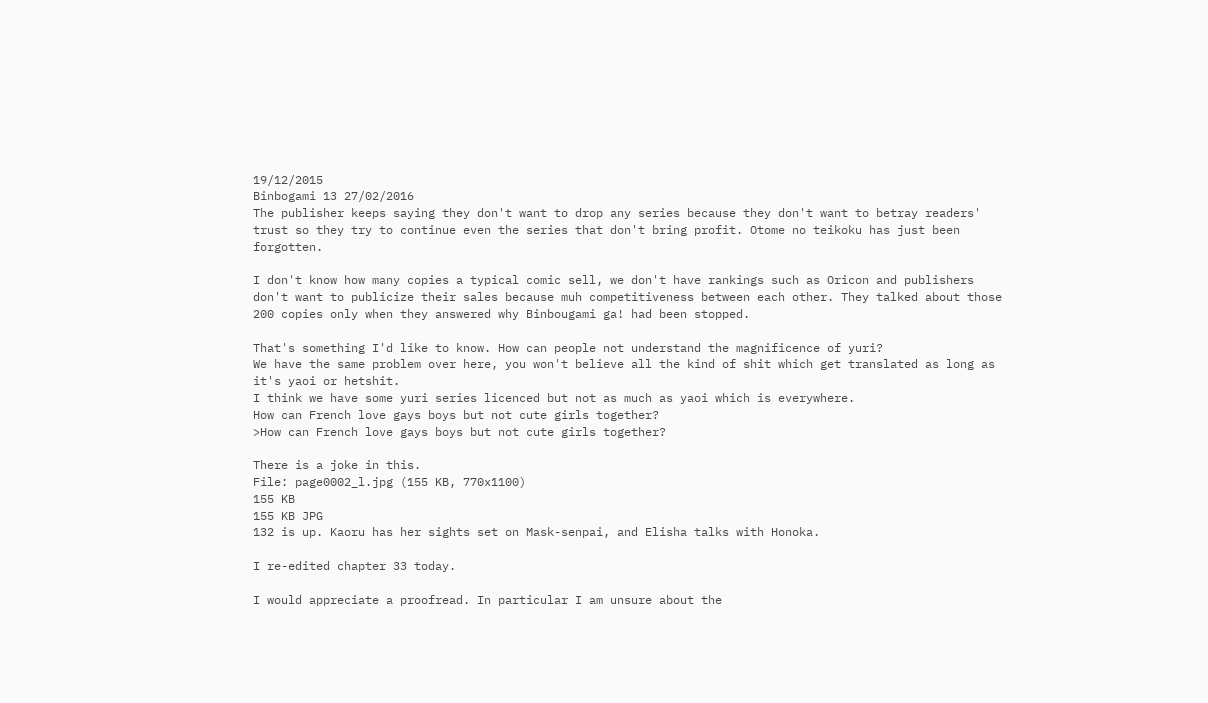19/12/2015
Binbogami 13 27/02/2016
The publisher keeps saying they don't want to drop any series because they don't want to betray readers' trust so they try to continue even the series that don't bring profit. Otome no teikoku has just been forgotten.

I don't know how many copies a typical comic sell, we don't have rankings such as Oricon and publishers don't want to publicize their sales because muh competitiveness between each other. They talked about those 200 copies only when they answered why Binbougami ga! had been stopped.

That's something I'd like to know. How can people not understand the magnificence of yuri?
We have the same problem over here, you won't believe all the kind of shit which get translated as long as it's yaoi or hetshit.
I think we have some yuri series licenced but not as much as yaoi which is everywhere.
How can French love gays boys but not cute girls together?
>How can French love gays boys but not cute girls together?

There is a joke in this.
File: page0002_l.jpg (155 KB, 770x1100)
155 KB
155 KB JPG
132 is up. Kaoru has her sights set on Mask-senpai, and Elisha talks with Honoka.

I re-edited chapter 33 today.

I would appreciate a proofread. In particular I am unsure about the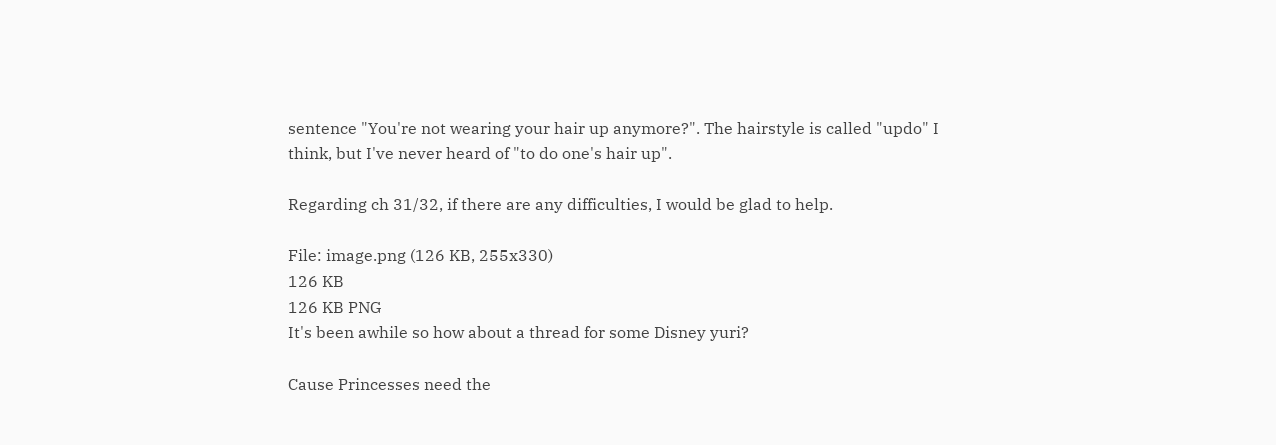sentence "You're not wearing your hair up anymore?". The hairstyle is called "updo" I think, but I've never heard of "to do one's hair up".

Regarding ch 31/32, if there are any difficulties, I would be glad to help.

File: image.png (126 KB, 255x330)
126 KB
126 KB PNG
It's been awhile so how about a thread for some Disney yuri?

Cause Princesses need the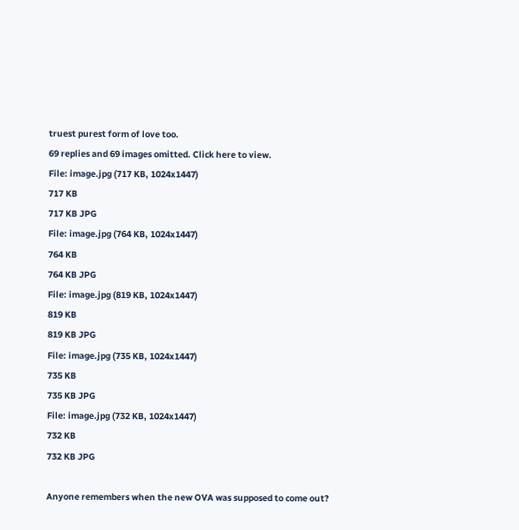truest purest form of love too.
69 replies and 69 images omitted. Click here to view.
File: image.jpg (717 KB, 1024x1447)
717 KB
717 KB JPG
File: image.jpg (764 KB, 1024x1447)
764 KB
764 KB JPG
File: image.jpg (819 KB, 1024x1447)
819 KB
819 KB JPG
File: image.jpg (735 KB, 1024x1447)
735 KB
735 KB JPG
File: image.jpg (732 KB, 1024x1447)
732 KB
732 KB JPG

Anyone remembers when the new OVA was supposed to come out?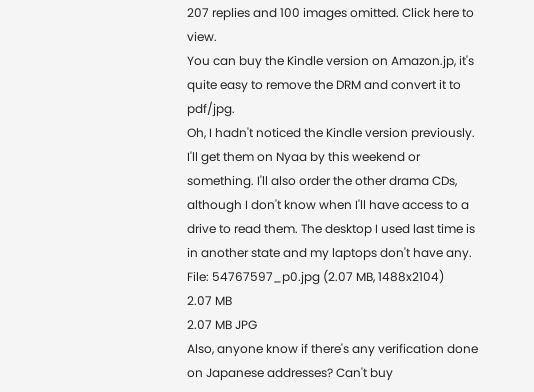207 replies and 100 images omitted. Click here to view.
You can buy the Kindle version on Amazon.jp, it's quite easy to remove the DRM and convert it to pdf/jpg.
Oh, I hadn't noticed the Kindle version previously. I'll get them on Nyaa by this weekend or something. I'll also order the other drama CDs, although I don't know when I'll have access to a drive to read them. The desktop I used last time is in another state and my laptops don't have any.
File: 54767597_p0.jpg (2.07 MB, 1488x2104)
2.07 MB
2.07 MB JPG
Also, anyone know if there's any verification done on Japanese addresses? Can't buy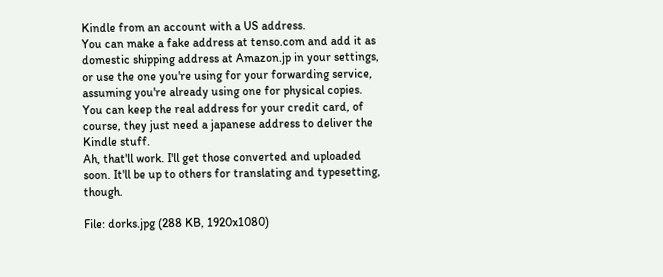Kindle from an account with a US address.
You can make a fake address at tenso.com and add it as domestic shipping address at Amazon.jp in your settings, or use the one you're using for your forwarding service, assuming you're already using one for physical copies.
You can keep the real address for your credit card, of course, they just need a japanese address to deliver the Kindle stuff.
Ah, that'll work. I'll get those converted and uploaded soon. It'll be up to others for translating and typesetting, though.

File: dorks.jpg (288 KB, 1920x1080)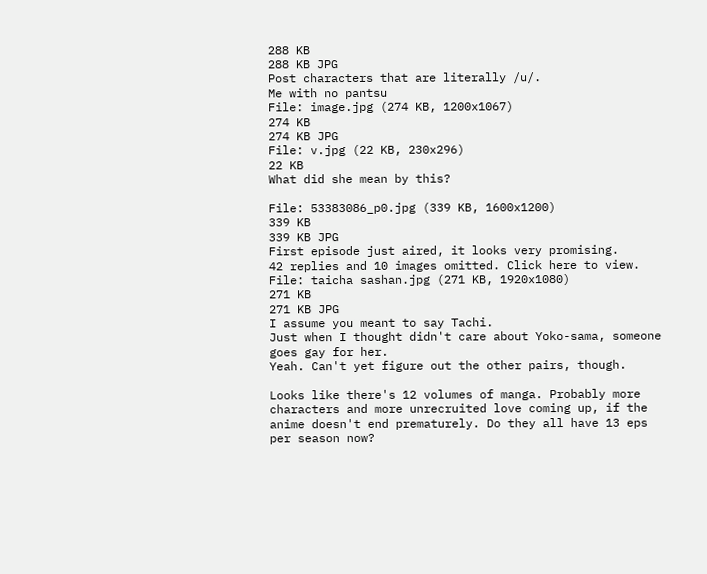288 KB
288 KB JPG
Post characters that are literally /u/.
Me with no pantsu
File: image.jpg (274 KB, 1200x1067)
274 KB
274 KB JPG
File: v.jpg (22 KB, 230x296)
22 KB
What did she mean by this?

File: 53383086_p0.jpg (339 KB, 1600x1200)
339 KB
339 KB JPG
First episode just aired, it looks very promising.
42 replies and 10 images omitted. Click here to view.
File: taicha sashan.jpg (271 KB, 1920x1080)
271 KB
271 KB JPG
I assume you meant to say Tachi.
Just when I thought didn't care about Yoko-sama, someone goes gay for her.
Yeah. Can't yet figure out the other pairs, though.

Looks like there's 12 volumes of manga. Probably more characters and more unrecruited love coming up, if the anime doesn't end prematurely. Do they all have 13 eps per season now?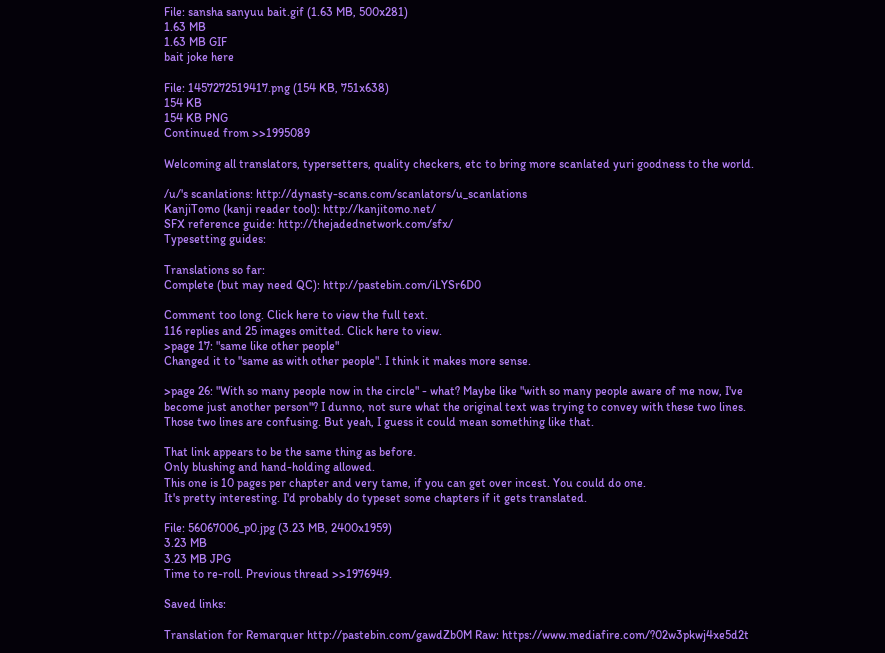File: sansha sanyuu bait.gif (1.63 MB, 500x281)
1.63 MB
1.63 MB GIF
bait joke here

File: 1457272519417.png (154 KB, 751x638)
154 KB
154 KB PNG
Continued from >>1995089

Welcoming all translators, typersetters, quality checkers, etc to bring more scanlated yuri goodness to the world.

/u/'s scanlations: http://dynasty-scans.com/scanlators/u_scanlations
KanjiTomo (kanji reader tool): http://kanjitomo.net/
SFX reference guide: http://thejadednetwork.com/sfx/
Typesetting guides:

Translations so far:
Complete (but may need QC): http://pastebin.com/iLYSr6D0

Comment too long. Click here to view the full text.
116 replies and 25 images omitted. Click here to view.
>page 17: "same like other people"
Changed it to "same as with other people". I think it makes more sense.

>page 26: "With so many people now in the circle" - what? Maybe like "with so many people aware of me now, I've become just another person"? I dunno, not sure what the original text was trying to convey with these two lines.
Those two lines are confusing. But yeah, I guess it could mean something like that.

That link appears to be the same thing as before.
Only blushing and hand-holding allowed.
This one is 10 pages per chapter and very tame, if you can get over incest. You could do one.
It's pretty interesting. I'd probably do typeset some chapters if it gets translated.

File: 56067006_p0.jpg (3.23 MB, 2400x1959)
3.23 MB
3.23 MB JPG
Time to re-roll. Previous thread >>1976949.

Saved links:

Translation for Remarquer http://pastebin.com/gawdZb0M Raw: https://www.mediafire.com/?02w3pkwj4xe5d2t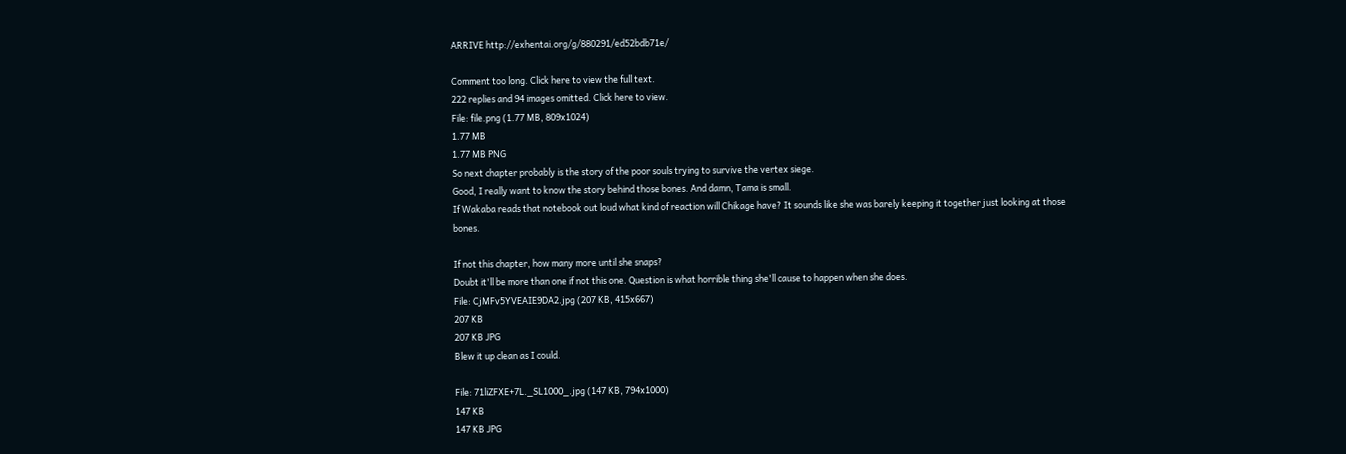ARRIVE http://exhentai.org/g/880291/ed52bdb71e/

Comment too long. Click here to view the full text.
222 replies and 94 images omitted. Click here to view.
File: file.png (1.77 MB, 809x1024)
1.77 MB
1.77 MB PNG
So next chapter probably is the story of the poor souls trying to survive the vertex siege.
Good, I really want to know the story behind those bones. And damn, Tama is small.
If Wakaba reads that notebook out loud what kind of reaction will Chikage have? It sounds like she was barely keeping it together just looking at those bones.

If not this chapter, how many more until she snaps?
Doubt it'll be more than one if not this one. Question is what horrible thing she'll cause to happen when she does.
File: CjMFv5YVEAIE9DA2.jpg (207 KB, 415x667)
207 KB
207 KB JPG
Blew it up clean as I could.

File: 71liZFXE+7L._SL1000_.jpg (147 KB, 794x1000)
147 KB
147 KB JPG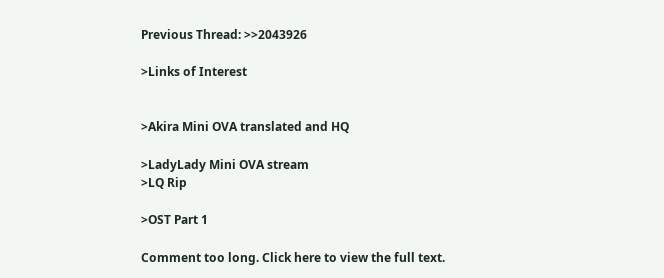Previous Thread: >>2043926

>Links of Interest


>Akira Mini OVA translated and HQ

>LadyLady Mini OVA stream
>LQ Rip

>OST Part 1

Comment too long. Click here to view the full text.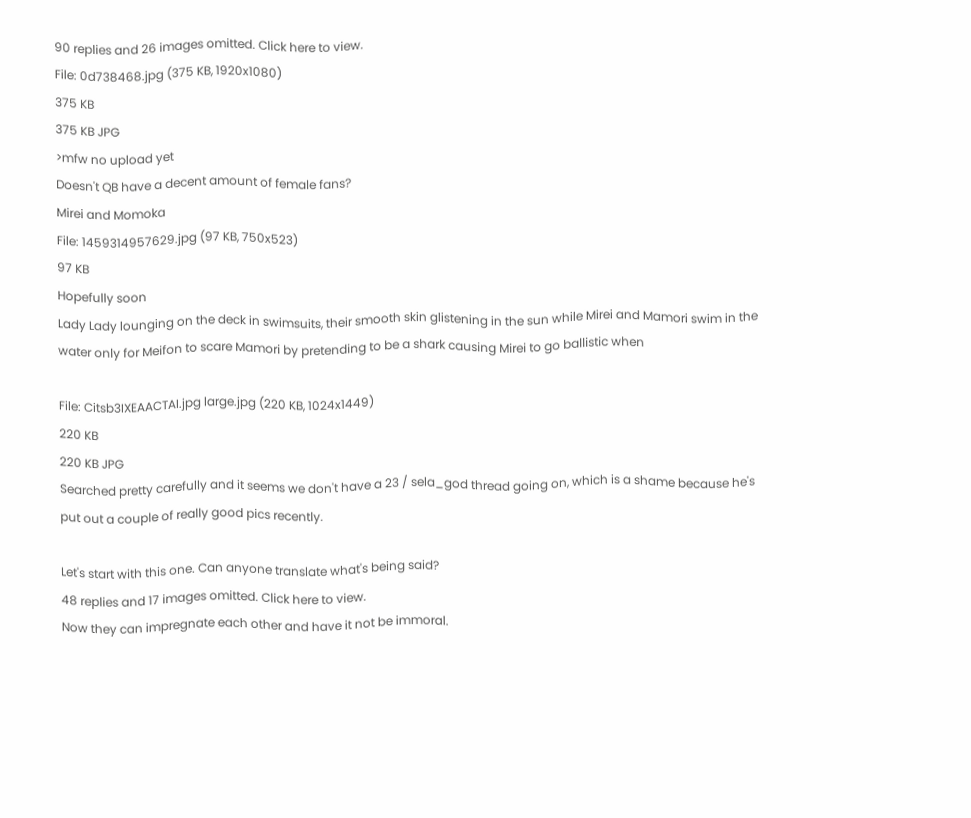90 replies and 26 images omitted. Click here to view.
File: 0d738468.jpg (375 KB, 1920x1080)
375 KB
375 KB JPG
>mfw no upload yet
Doesn't QB have a decent amount of female fans?
Mirei and Momoka
File: 1459314957629.jpg (97 KB, 750x523)
97 KB
Hopefully soon
Lady Lady lounging on the deck in swimsuits, their smooth skin glistening in the sun while Mirei and Mamori swim in the water only for Meifon to scare Mamori by pretending to be a shark causing Mirei to go ballistic when

File: Citsb3IXEAACTAI.jpg large.jpg (220 KB, 1024x1449)
220 KB
220 KB JPG
Searched pretty carefully and it seems we don't have a 23 / sela_god thread going on, which is a shame because he's put out a couple of really good pics recently.

Let's start with this one. Can anyone translate what's being said?
48 replies and 17 images omitted. Click here to view.
Now they can impregnate each other and have it not be immoral.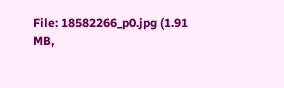File: 18582266_p0.jpg (1.91 MB,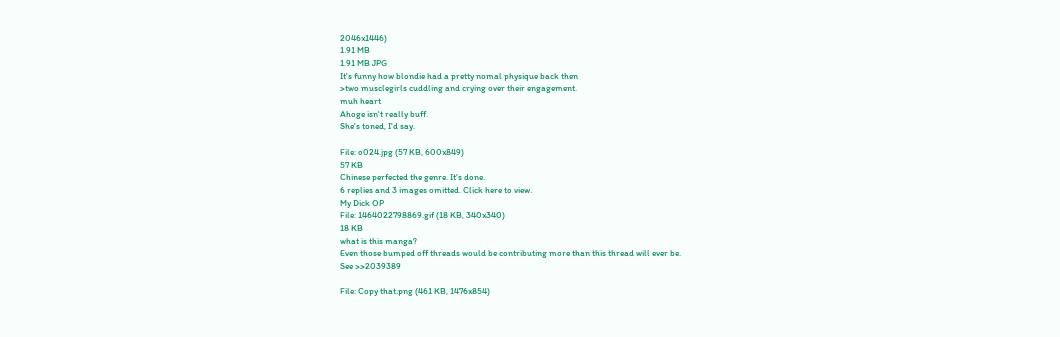2046x1446)
1.91 MB
1.91 MB JPG
It's funny how blondie had a pretty nomal physique back then
>two musclegirls cuddling and crying over their engagement.
muh heart
Ahoge isn't really buff.
She's toned, I'd say.

File: o024.jpg (57 KB, 600x849)
57 KB
Chinese perfected the genre. It's done.
6 replies and 3 images omitted. Click here to view.
My Dick OP
File: 1464022798869.gif (18 KB, 340x340)
18 KB
what is this manga?
Even those bumped off threads would be contributing more than this thread will ever be.
See >>2039389

File: Copy that.png (461 KB, 1476x854)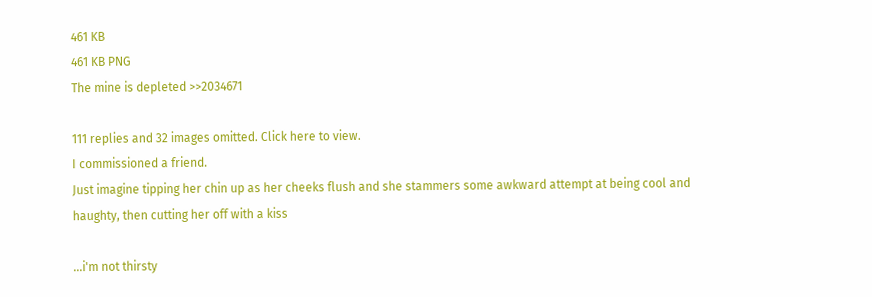461 KB
461 KB PNG
The mine is depleted >>2034671

111 replies and 32 images omitted. Click here to view.
I commissioned a friend.
Just imagine tipping her chin up as her cheeks flush and she stammers some awkward attempt at being cool and haughty, then cutting her off with a kiss

...i'm not thirsty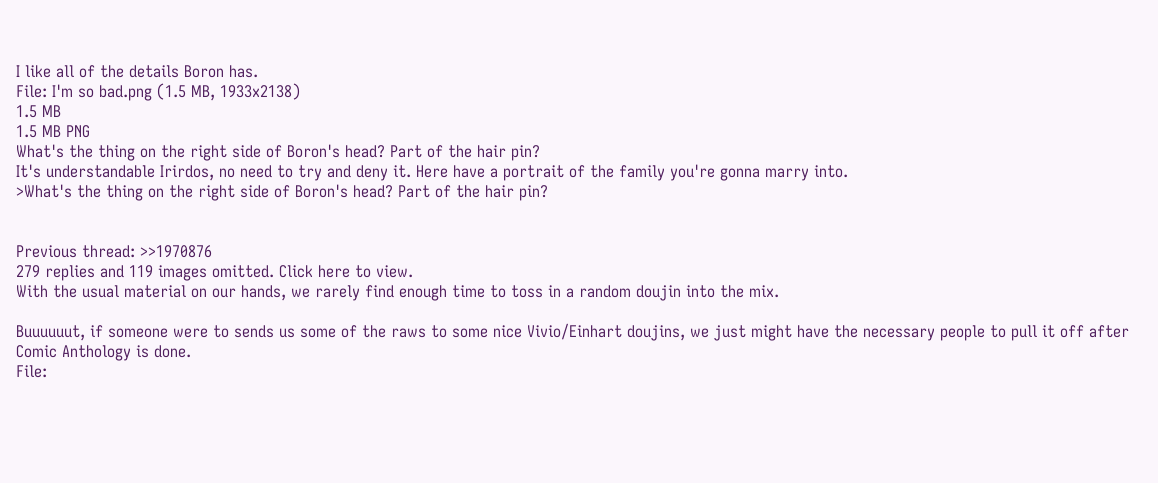I like all of the details Boron has.
File: I'm so bad.png (1.5 MB, 1933x2138)
1.5 MB
1.5 MB PNG
What's the thing on the right side of Boron's head? Part of the hair pin?
It's understandable Irirdos, no need to try and deny it. Here have a portrait of the family you're gonna marry into.
>What's the thing on the right side of Boron's head? Part of the hair pin?


Previous thread: >>1970876
279 replies and 119 images omitted. Click here to view.
With the usual material on our hands, we rarely find enough time to toss in a random doujin into the mix.

Buuuuuut, if someone were to sends us some of the raws to some nice Vivio/Einhart doujins, we just might have the necessary people to pull it off after Comic Anthology is done.
File: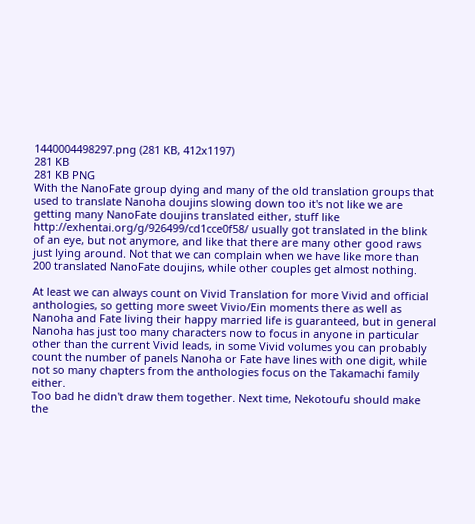1440004498297.png (281 KB, 412x1197)
281 KB
281 KB PNG
With the NanoFate group dying and many of the old translation groups that used to translate Nanoha doujins slowing down too it's not like we are getting many NanoFate doujins translated either, stuff like http://exhentai.org/g/926499/cd1cce0f58/ usually got translated in the blink of an eye, but not anymore, and like that there are many other good raws just lying around. Not that we can complain when we have like more than 200 translated NanoFate doujins, while other couples get almost nothing.

At least we can always count on Vivid Translation for more Vivid and official anthologies, so getting more sweet Vivio/Ein moments there as well as Nanoha and Fate living their happy married life is guaranteed, but in general Nanoha has just too many characters now to focus in anyone in particular other than the current Vivid leads, in some Vivid volumes you can probably count the number of panels Nanoha or Fate have lines with one digit, while not so many chapters from the anthologies focus on the Takamachi family either.
Too bad he didn't draw them together. Next time, Nekotoufu should make the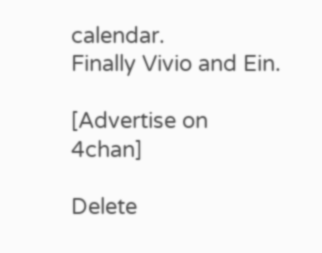calendar.
Finally Vivio and Ein.

[Advertise on 4chan]

Delete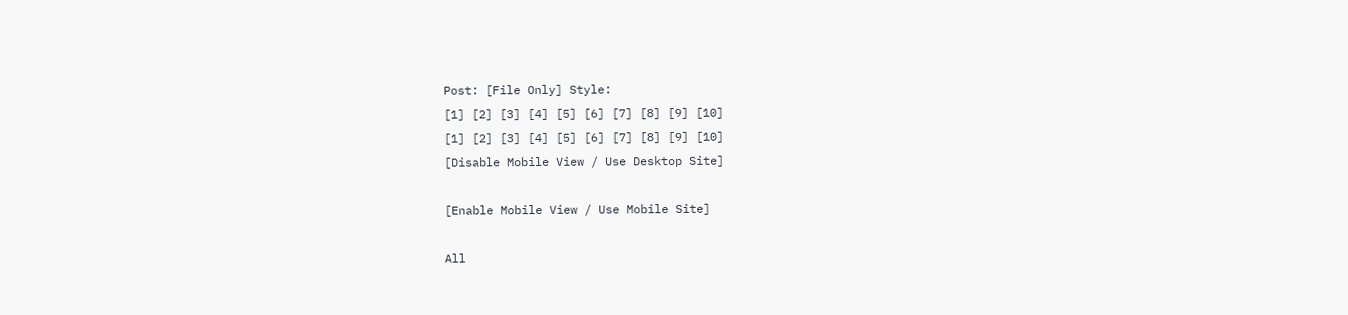Post: [File Only] Style:
[1] [2] [3] [4] [5] [6] [7] [8] [9] [10]
[1] [2] [3] [4] [5] [6] [7] [8] [9] [10]
[Disable Mobile View / Use Desktop Site]

[Enable Mobile View / Use Mobile Site]

All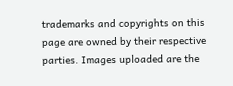trademarks and copyrights on this page are owned by their respective parties. Images uploaded are the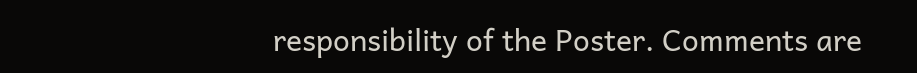responsibility of the Poster. Comments are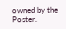owned by the Poster.